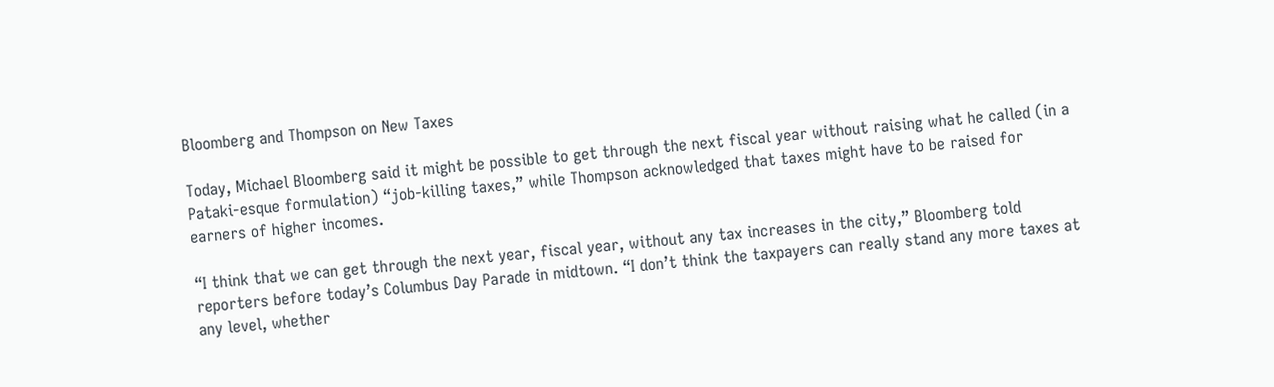Bloomberg and Thompson on New Taxes

Today, Michael Bloomberg said it might be possible to get through the next fiscal year without raising what he called (in a Pataki-esque formulation) “job-killing taxes,” while Thompson acknowledged that taxes might have to be raised for earners of higher incomes.

“I think that we can get through the next year, fiscal year, without any tax increases in the city,” Bloomberg told reporters before today’s Columbus Day Parade in midtown. “I don’t think the taxpayers can really stand any more taxes at any level, whether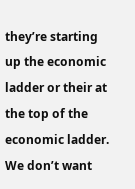they’re starting up the economic ladder or their at the top of the economic ladder. We don’t want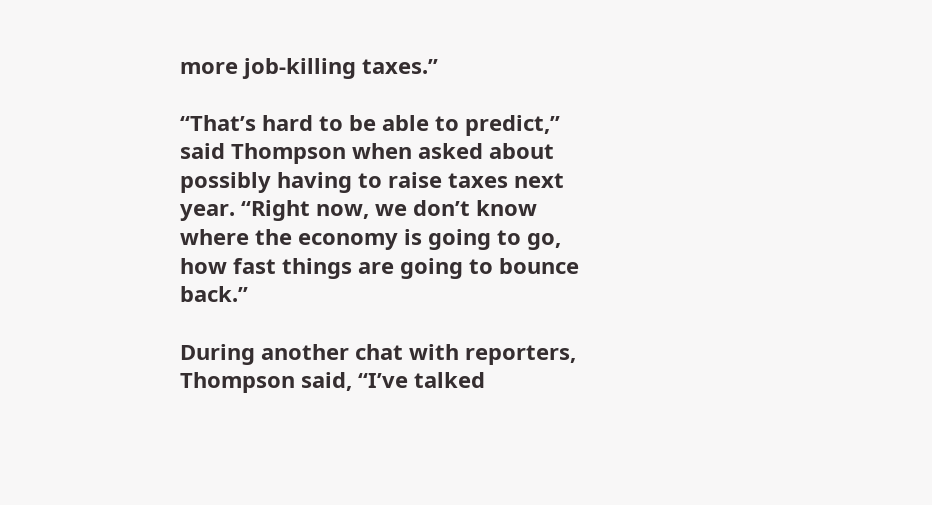more job-killing taxes.”

“That’s hard to be able to predict,” said Thompson when asked about possibly having to raise taxes next year. “Right now, we don’t know where the economy is going to go, how fast things are going to bounce back.”

During another chat with reporters, Thompson said, “I’ve talked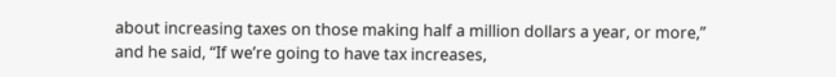about increasing taxes on those making half a million dollars a year, or more,” and he said, “If we’re going to have tax increases,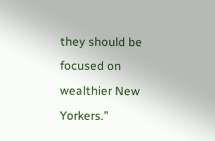they should be focused on wealthier New Yorkers.”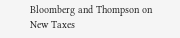Bloomberg and Thompson on New Taxes